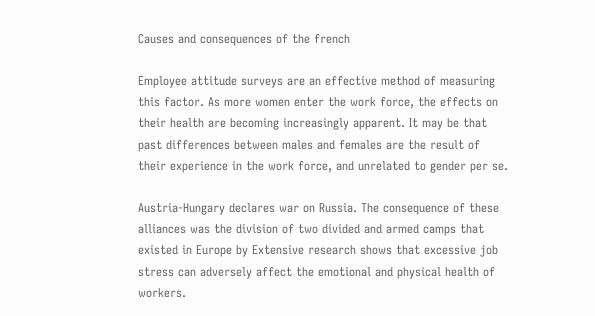Causes and consequences of the french

Employee attitude surveys are an effective method of measuring this factor. As more women enter the work force, the effects on their health are becoming increasingly apparent. It may be that past differences between males and females are the result of their experience in the work force, and unrelated to gender per se.

Austria-Hungary declares war on Russia. The consequence of these alliances was the division of two divided and armed camps that existed in Europe by Extensive research shows that excessive job stress can adversely affect the emotional and physical health of workers.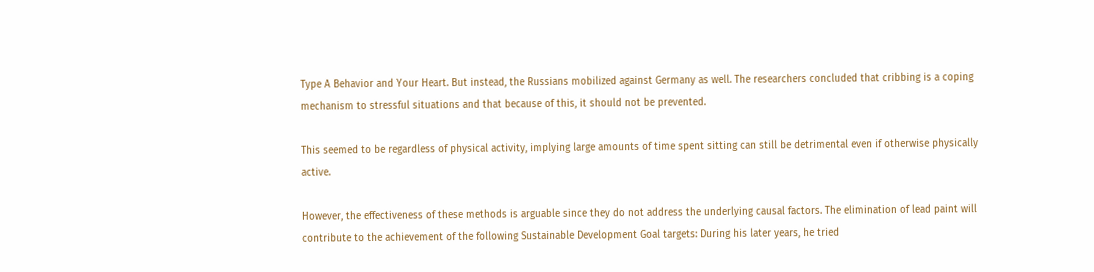Type A Behavior and Your Heart. But instead, the Russians mobilized against Germany as well. The researchers concluded that cribbing is a coping mechanism to stressful situations and that because of this, it should not be prevented.

This seemed to be regardless of physical activity, implying large amounts of time spent sitting can still be detrimental even if otherwise physically active.

However, the effectiveness of these methods is arguable since they do not address the underlying causal factors. The elimination of lead paint will contribute to the achievement of the following Sustainable Development Goal targets: During his later years, he tried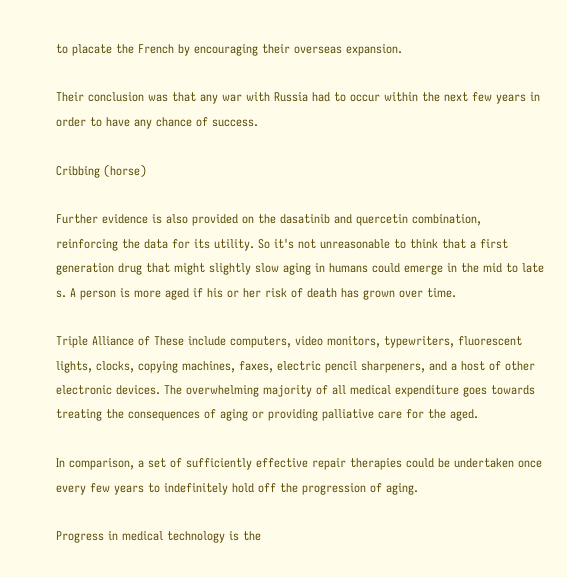to placate the French by encouraging their overseas expansion.

Their conclusion was that any war with Russia had to occur within the next few years in order to have any chance of success.

Cribbing (horse)

Further evidence is also provided on the dasatinib and quercetin combination, reinforcing the data for its utility. So it's not unreasonable to think that a first generation drug that might slightly slow aging in humans could emerge in the mid to late s. A person is more aged if his or her risk of death has grown over time.

Triple Alliance of These include computers, video monitors, typewriters, fluorescent lights, clocks, copying machines, faxes, electric pencil sharpeners, and a host of other electronic devices. The overwhelming majority of all medical expenditure goes towards treating the consequences of aging or providing palliative care for the aged.

In comparison, a set of sufficiently effective repair therapies could be undertaken once every few years to indefinitely hold off the progression of aging.

Progress in medical technology is the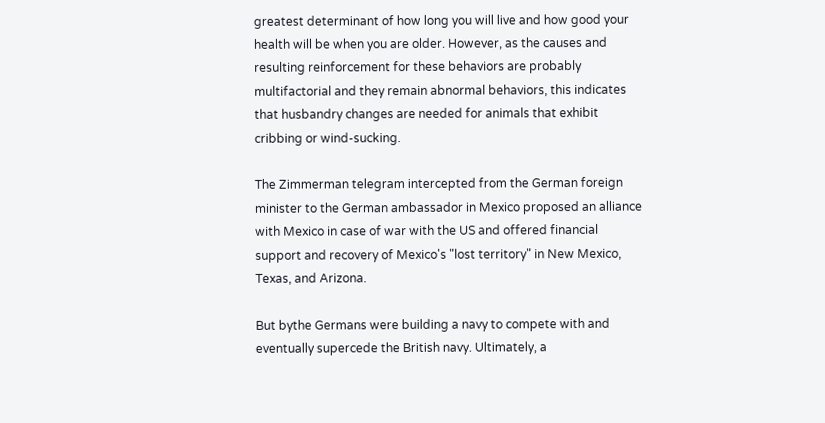greatest determinant of how long you will live and how good your health will be when you are older. However, as the causes and resulting reinforcement for these behaviors are probably multifactorial and they remain abnormal behaviors, this indicates that husbandry changes are needed for animals that exhibit cribbing or wind-sucking.

The Zimmerman telegram intercepted from the German foreign minister to the German ambassador in Mexico proposed an alliance with Mexico in case of war with the US and offered financial support and recovery of Mexico's "lost territory" in New Mexico, Texas, and Arizona.

But bythe Germans were building a navy to compete with and eventually supercede the British navy. Ultimately, a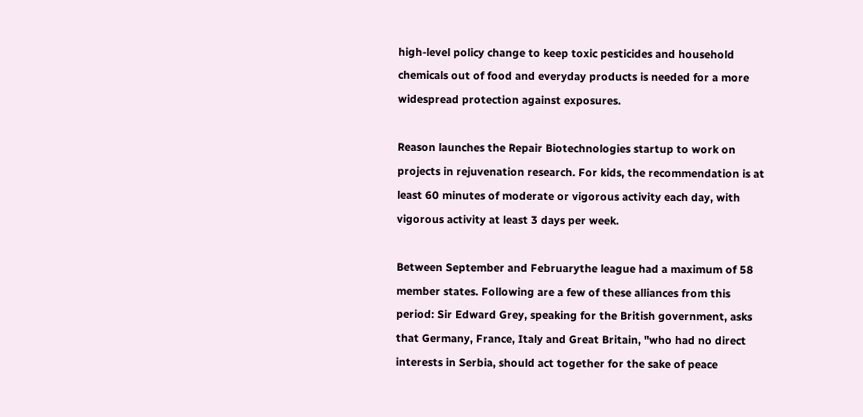high-level policy change to keep toxic pesticides and household chemicals out of food and everyday products is needed for a more widespread protection against exposures.

Reason launches the Repair Biotechnologies startup to work on projects in rejuvenation research. For kids, the recommendation is at least 60 minutes of moderate or vigorous activity each day, with vigorous activity at least 3 days per week.

Between September and Februarythe league had a maximum of 58 member states. Following are a few of these alliances from this period: Sir Edward Grey, speaking for the British government, asks that Germany, France, Italy and Great Britain, "who had no direct interests in Serbia, should act together for the sake of peace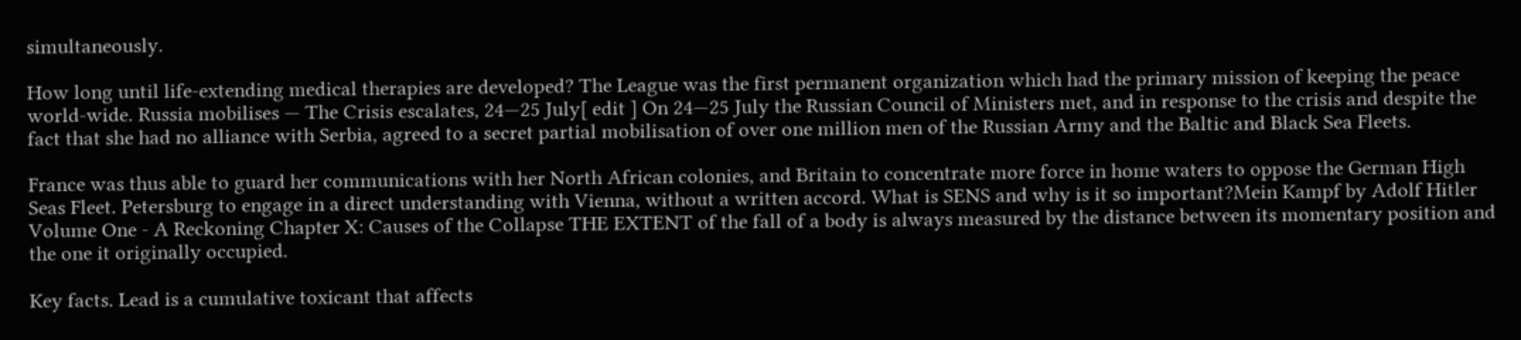simultaneously.

How long until life-extending medical therapies are developed? The League was the first permanent organization which had the primary mission of keeping the peace world-wide. Russia mobilises — The Crisis escalates, 24—25 July[ edit ] On 24—25 July the Russian Council of Ministers met, and in response to the crisis and despite the fact that she had no alliance with Serbia, agreed to a secret partial mobilisation of over one million men of the Russian Army and the Baltic and Black Sea Fleets.

France was thus able to guard her communications with her North African colonies, and Britain to concentrate more force in home waters to oppose the German High Seas Fleet. Petersburg to engage in a direct understanding with Vienna, without a written accord. What is SENS and why is it so important?Mein Kampf by Adolf Hitler Volume One - A Reckoning Chapter X: Causes of the Collapse THE EXTENT of the fall of a body is always measured by the distance between its momentary position and the one it originally occupied.

Key facts. Lead is a cumulative toxicant that affects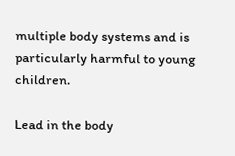multiple body systems and is particularly harmful to young children.

Lead in the body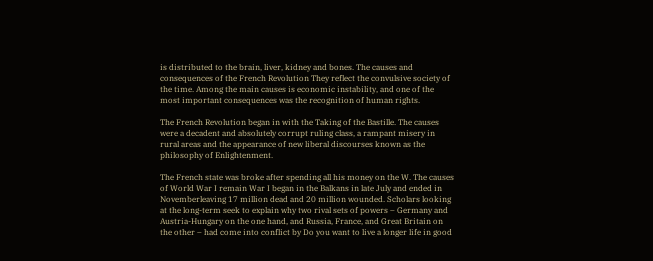is distributed to the brain, liver, kidney and bones. The causes and consequences of the French Revolution They reflect the convulsive society of the time. Among the main causes is economic instability, and one of the most important consequences was the recognition of human rights.

The French Revolution began in with the Taking of the Bastille. The causes were a decadent and absolutely corrupt ruling class, a rampant misery in rural areas and the appearance of new liberal discourses known as the philosophy of Enlightenment.

The French state was broke after spending all his money on the W. The causes of World War I remain War I began in the Balkans in late July and ended in Novemberleaving 17 million dead and 20 million wounded. Scholars looking at the long-term seek to explain why two rival sets of powers – Germany and Austria-Hungary on the one hand, and Russia, France, and Great Britain on the other – had come into conflict by Do you want to live a longer life in good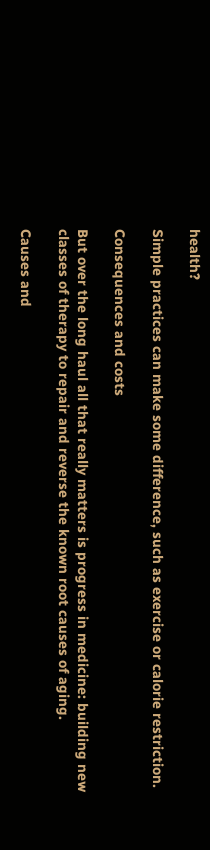health?

Simple practices can make some difference, such as exercise or calorie restriction.

Consequences and costs

But over the long haul all that really matters is progress in medicine: building new classes of therapy to repair and reverse the known root causes of aging.

Causes and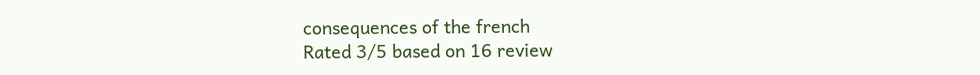consequences of the french
Rated 3/5 based on 16 review